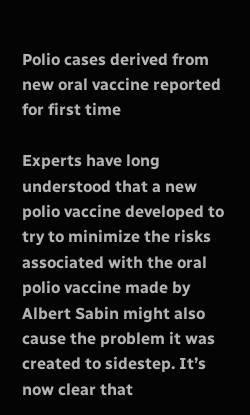Polio cases derived from new oral vaccine reported for first time

Experts have long understood that a new polio vaccine developed to try to minimize the risks associated with the oral polio vaccine made by Albert Sabin might also cause the problem it was created to sidestep. It’s now clear that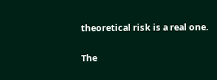theoretical risk is a real one.

The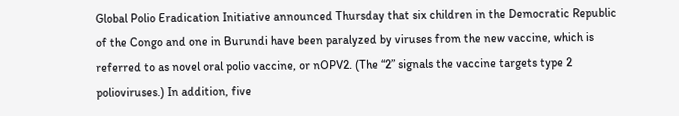Global Polio Eradication Initiative announced Thursday that six children in the Democratic Republic of the Congo and one in Burundi have been paralyzed by viruses from the new vaccine, which is referred to as novel oral polio vaccine, or nOPV2. (The “2” signals the vaccine targets type 2 polioviruses.) In addition, five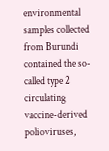environmental samples collected from Burundi contained the so-called type 2 circulating vaccine-derived polioviruses,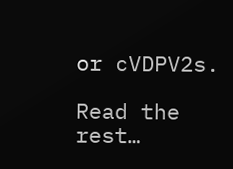or cVDPV2s.

Read the rest…